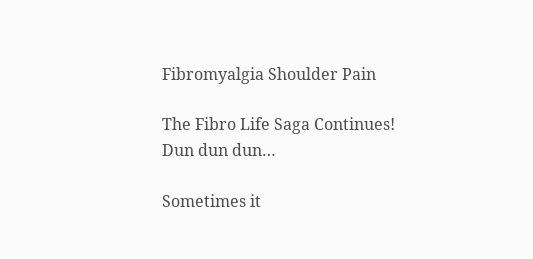Fibromyalgia Shoulder Pain

The Fibro Life Saga Continues! Dun dun dun…

Sometimes it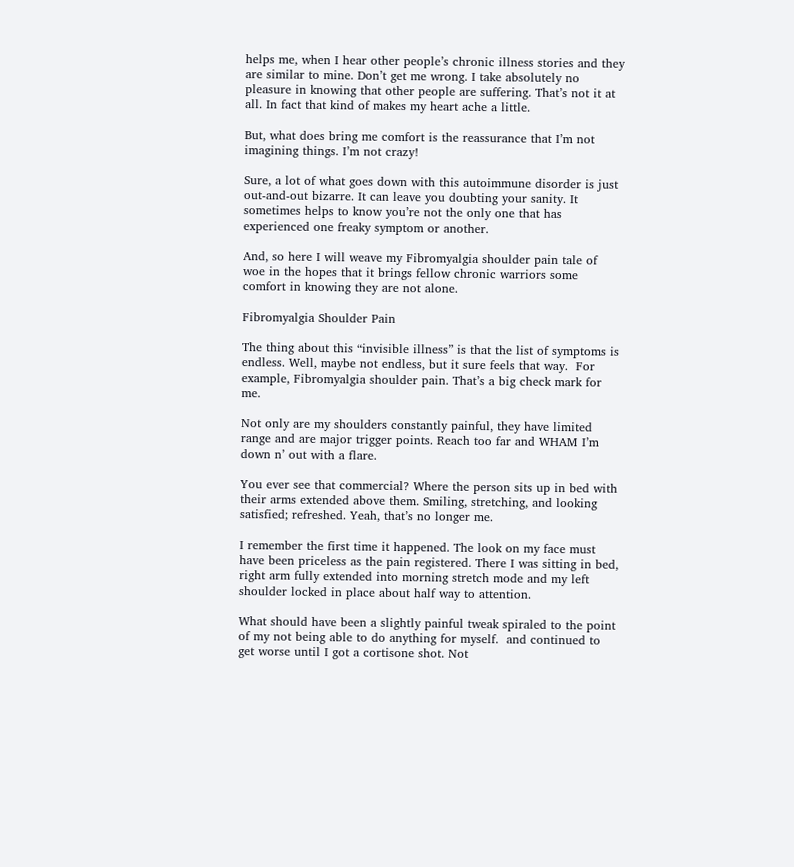helps me, when I hear other people’s chronic illness stories and they are similar to mine. Don’t get me wrong. I take absolutely no pleasure in knowing that other people are suffering. That’s not it at all. In fact that kind of makes my heart ache a little.

But, what does bring me comfort is the reassurance that I’m not imagining things. I’m not crazy!

Sure, a lot of what goes down with this autoimmune disorder is just out-and-out bizarre. It can leave you doubting your sanity. It sometimes helps to know you’re not the only one that has experienced one freaky symptom or another.

And, so here I will weave my Fibromyalgia shoulder pain tale of woe in the hopes that it brings fellow chronic warriors some comfort in knowing they are not alone.

Fibromyalgia Shoulder Pain

The thing about this “invisible illness” is that the list of symptoms is endless. Well, maybe not endless, but it sure feels that way.  For example, Fibromyalgia shoulder pain. That’s a big check mark for me.

Not only are my shoulders constantly painful, they have limited range and are major trigger points. Reach too far and WHAM I’m down n’ out with a flare.

You ever see that commercial? Where the person sits up in bed with their arms extended above them. Smiling, stretching, and looking satisfied; refreshed. Yeah, that’s no longer me.

I remember the first time it happened. The look on my face must have been priceless as the pain registered. There I was sitting in bed, right arm fully extended into morning stretch mode and my left shoulder locked in place about half way to attention.

What should have been a slightly painful tweak spiraled to the point of my not being able to do anything for myself.  and continued to get worse until I got a cortisone shot. Not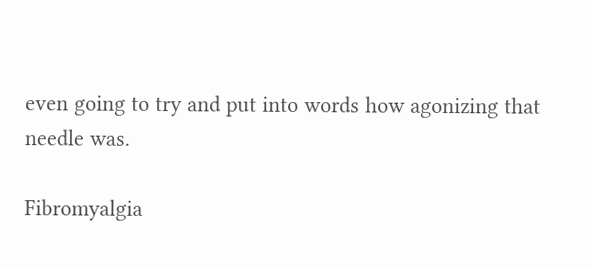even going to try and put into words how agonizing that needle was.

Fibromyalgia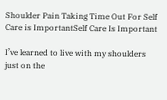Shoulder Pain Taking Time Out For Self Care is ImportantSelf Care Is Important

I’ve learned to live with my shoulders just on the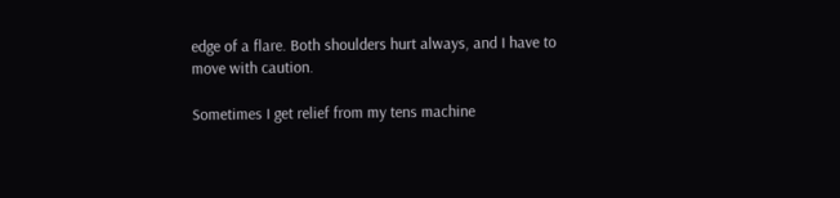edge of a flare. Both shoulders hurt always, and I have to move with caution.

Sometimes I get relief from my tens machine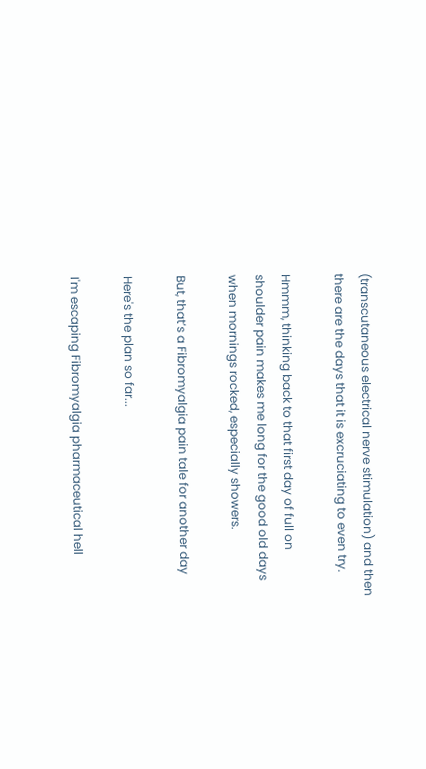(transcutaneous electrical nerve stimulation) and then there are the days that it is excruciating to even try.

Hmmm, thinking back to that first day of full on shoulder pain makes me long for the good old days when mornings rocked, especially showers.

But, that’s a Fibromyalgia pain tale for another day

Here's the plan so far...

I'm escaping Fibromyalgia pharmaceutical hell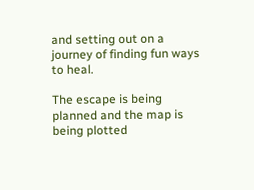and setting out on a journey of finding fun ways to heal.

The escape is being planned and the map is being plotted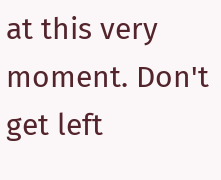at this very moment. Don't get left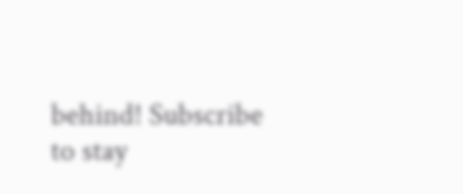behind! Subscribe to stay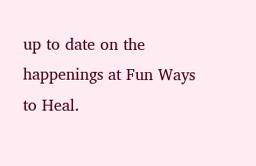up to date on the happenings at Fun Ways to Heal.